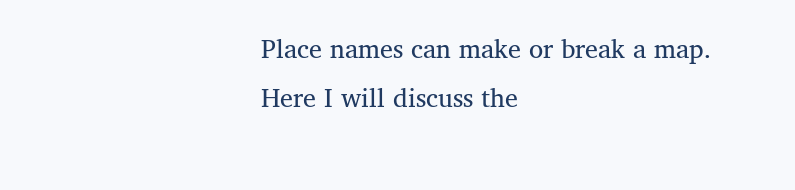Place names can make or break a map. Here I will discuss the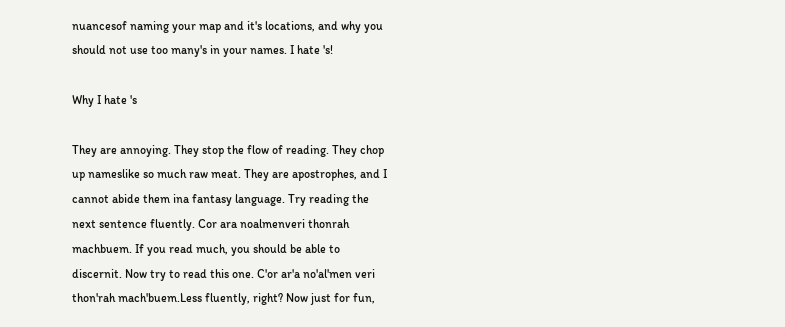nuancesof naming your map and it's locations, and why you should not use too many's in your names. I hate 's!

Why I hate 's

They are annoying. They stop the flow of reading. They chop up nameslike so much raw meat. They are apostrophes, and I cannot abide them ina fantasy language. Try reading the next sentence fluently. Cor ara noalmenveri thonrah machbuem. If you read much, you should be able to discernit. Now try to read this one. C'or ar'a no'al'men veri thon'rah mach'buem.Less fluently, right? Now just for fun,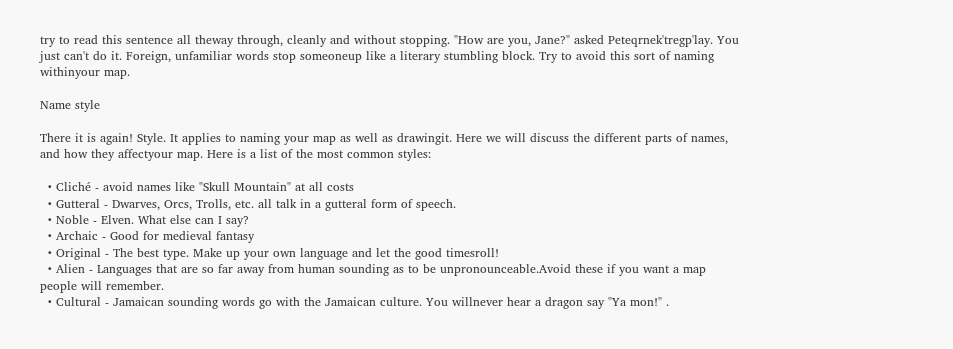try to read this sentence all theway through, cleanly and without stopping. "How are you, Jane?" asked Peteqrnek'tregp'lay. You just can't do it. Foreign, unfamiliar words stop someoneup like a literary stumbling block. Try to avoid this sort of naming withinyour map.

Name style

There it is again! Style. It applies to naming your map as well as drawingit. Here we will discuss the different parts of names, and how they affectyour map. Here is a list of the most common styles:

  • Cliché - avoid names like "Skull Mountain" at all costs
  • Gutteral - Dwarves, Orcs, Trolls, etc. all talk in a gutteral form of speech.
  • Noble - Elven. What else can I say?
  • Archaic - Good for medieval fantasy
  • Original - The best type. Make up your own language and let the good timesroll!
  • Alien - Languages that are so far away from human sounding as to be unpronounceable.Avoid these if you want a map people will remember.
  • Cultural - Jamaican sounding words go with the Jamaican culture. You willnever hear a dragon say "Ya mon!" .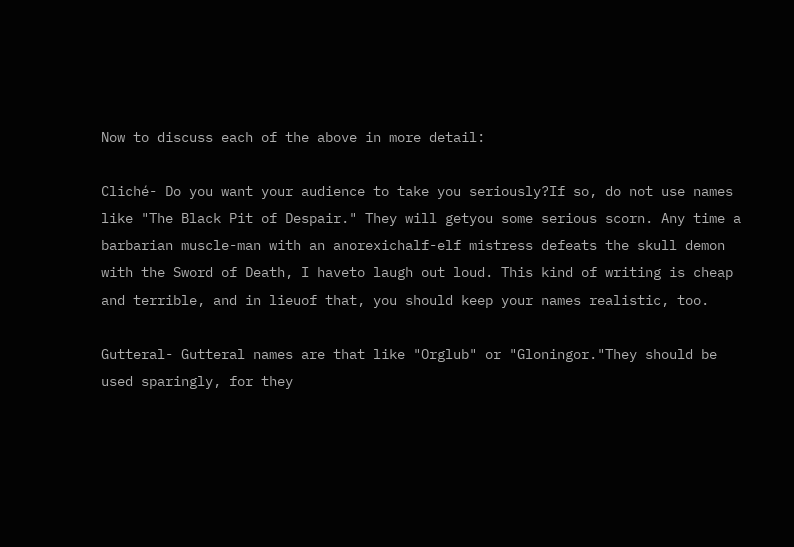Now to discuss each of the above in more detail:

Cliché- Do you want your audience to take you seriously?If so, do not use names like "The Black Pit of Despair." They will getyou some serious scorn. Any time a barbarian muscle-man with an anorexichalf-elf mistress defeats the skull demon with the Sword of Death, I haveto laugh out loud. This kind of writing is cheap and terrible, and in lieuof that, you should keep your names realistic, too.

Gutteral- Gutteral names are that like "Orglub" or "Gloningor."They should be used sparingly, for they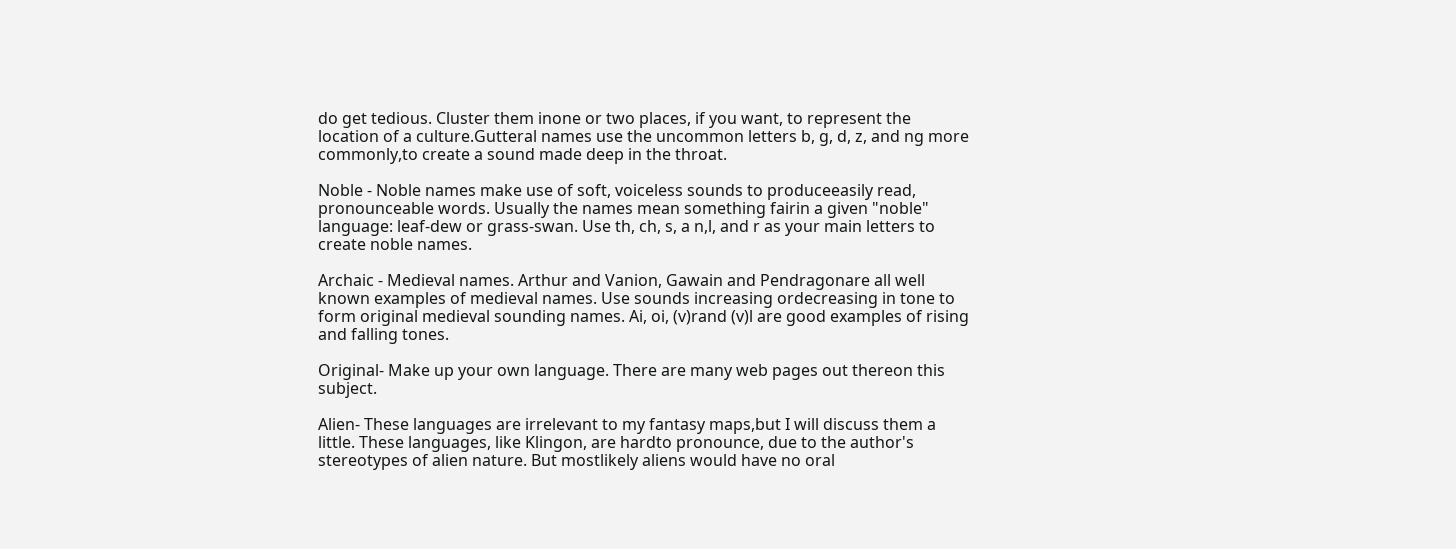do get tedious. Cluster them inone or two places, if you want, to represent the location of a culture.Gutteral names use the uncommon letters b, g, d, z, and ng more commonly,to create a sound made deep in the throat.

Noble - Noble names make use of soft, voiceless sounds to produceeasily read, pronounceable words. Usually the names mean something fairin a given "noble" language: leaf-dew or grass-swan. Use th, ch, s, a n,l, and r as your main letters to create noble names.

Archaic - Medieval names. Arthur and Vanion, Gawain and Pendragonare all well known examples of medieval names. Use sounds increasing ordecreasing in tone to form original medieval sounding names. Ai, oi, (v)rand (v)l are good examples of rising and falling tones.

Original- Make up your own language. There are many web pages out thereon this subject.

Alien- These languages are irrelevant to my fantasy maps,but I will discuss them a little. These languages, like Klingon, are hardto pronounce, due to the author's stereotypes of alien nature. But mostlikely aliens would have no oral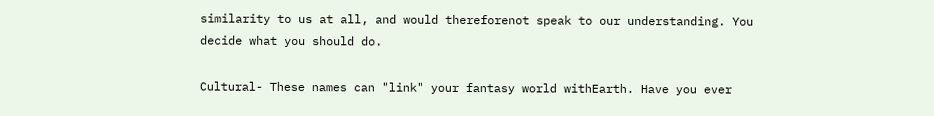similarity to us at all, and would thereforenot speak to our understanding. You decide what you should do.

Cultural- These names can "link" your fantasy world withEarth. Have you ever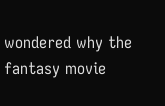wondered why the fantasy movie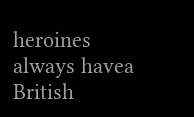heroines always havea British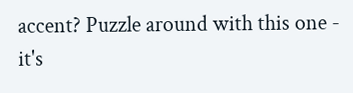accent? Puzzle around with this one - it's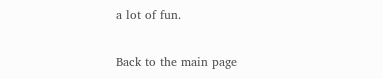a lot of fun.

Back to the main page